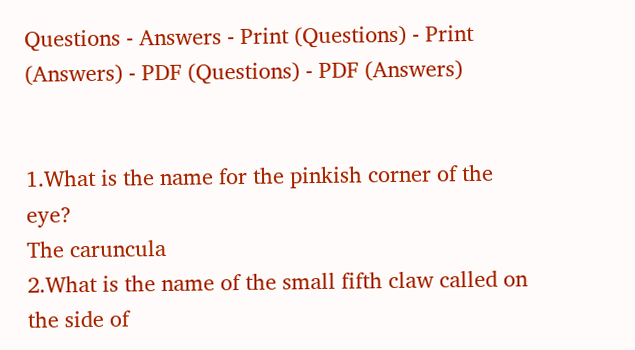Questions - Answers - Print (Questions) - Print (Answers) - PDF (Questions) - PDF (Answers)


1.What is the name for the pinkish corner of the eye?
The caruncula
2.What is the name of the small fifth claw called on the side of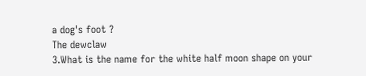a dog's foot ?
The dewclaw
3.What is the name for the white half moon shape on your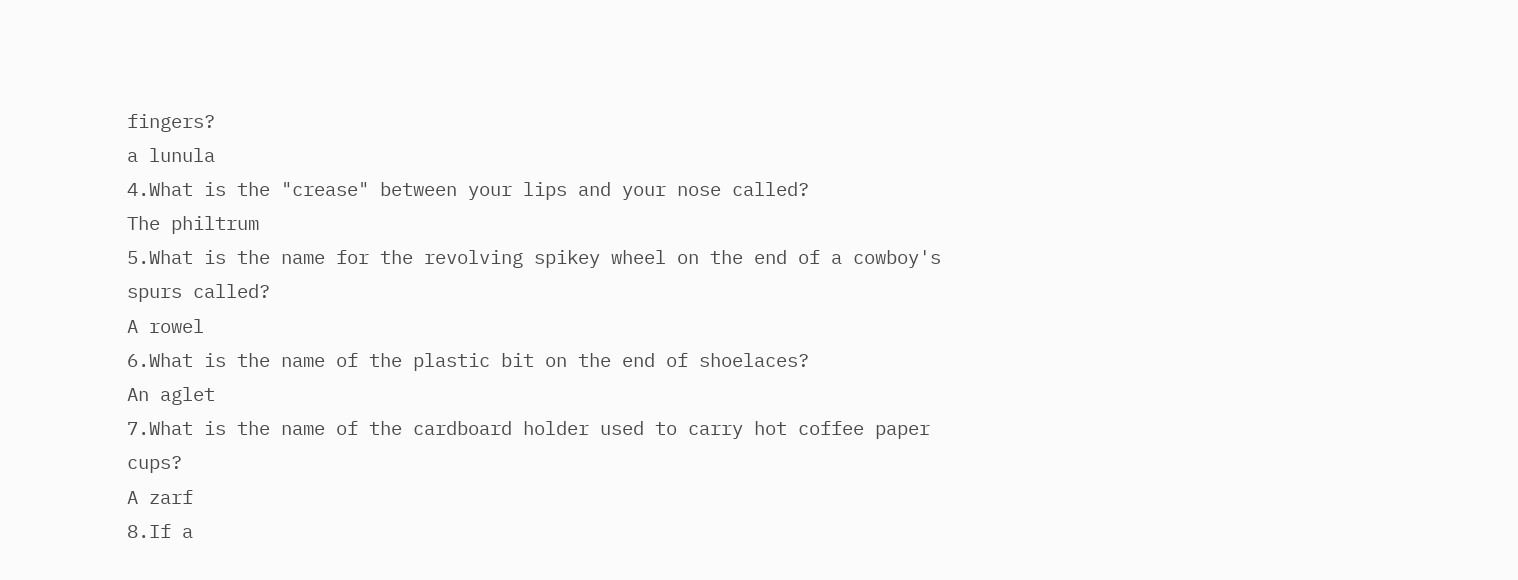fingers?
a lunula
4.What is the "crease" between your lips and your nose called?
The philtrum
5.What is the name for the revolving spikey wheel on the end of a cowboy's spurs called?
A rowel
6.What is the name of the plastic bit on the end of shoelaces?
An aglet
7.What is the name of the cardboard holder used to carry hot coffee paper cups?
A zarf
8.If a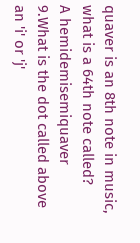quaver is an 8th note in music, what is a 64th note called?
A hemidemisemiquaver
9.What is the dot called above an 'i' or 'j'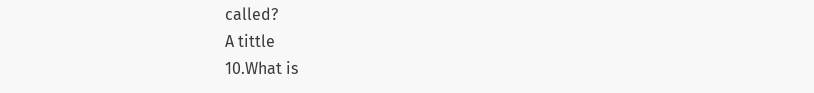called?
A tittle
10.What is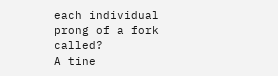each individual prong of a fork called?
A tine